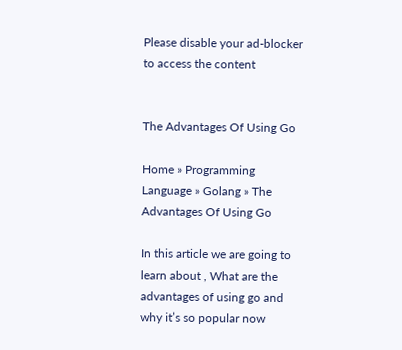Please disable your ad-blocker to access the content


The Advantages Of Using Go

Home » Programming Language » Golang » The Advantages Of Using Go

In this article we are going to learn about , What are the advantages of using go and why it’s so popular now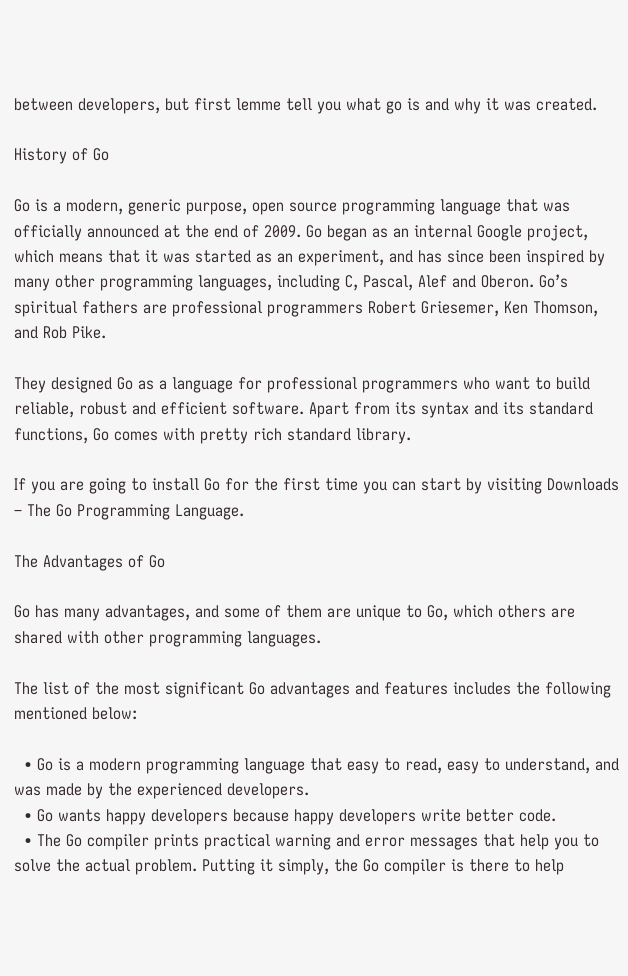between developers, but first lemme tell you what go is and why it was created.

History of Go

Go is a modern, generic purpose, open source programming language that was officially announced at the end of 2009. Go began as an internal Google project, which means that it was started as an experiment, and has since been inspired by many other programming languages, including C, Pascal, Alef and Oberon. Go’s spiritual fathers are professional programmers Robert Griesemer, Ken Thomson, and Rob Pike.

They designed Go as a language for professional programmers who want to build reliable, robust and efficient software. Apart from its syntax and its standard functions, Go comes with pretty rich standard library.

If you are going to install Go for the first time you can start by visiting Downloads – The Go Programming Language.

The Advantages of Go

Go has many advantages, and some of them are unique to Go, which others are shared with other programming languages.

The list of the most significant Go advantages and features includes the following mentioned below:

  • Go is a modern programming language that easy to read, easy to understand, and was made by the experienced developers.
  • Go wants happy developers because happy developers write better code.
  • The Go compiler prints practical warning and error messages that help you to solve the actual problem. Putting it simply, the Go compiler is there to help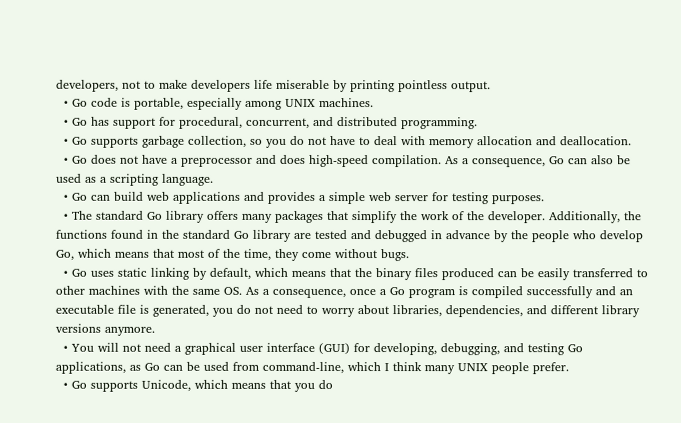developers, not to make developers life miserable by printing pointless output.
  • Go code is portable, especially among UNIX machines.
  • Go has support for procedural, concurrent, and distributed programming.
  • Go supports garbage collection, so you do not have to deal with memory allocation and deallocation.
  • Go does not have a preprocessor and does high-speed compilation. As a consequence, Go can also be used as a scripting language.
  • Go can build web applications and provides a simple web server for testing purposes.
  • The standard Go library offers many packages that simplify the work of the developer. Additionally, the functions found in the standard Go library are tested and debugged in advance by the people who develop Go, which means that most of the time, they come without bugs.
  • Go uses static linking by default, which means that the binary files produced can be easily transferred to other machines with the same OS. As a consequence, once a Go program is compiled successfully and an executable file is generated, you do not need to worry about libraries, dependencies, and different library versions anymore.
  • You will not need a graphical user interface (GUI) for developing, debugging, and testing Go applications, as Go can be used from command-line, which I think many UNIX people prefer.
  • Go supports Unicode, which means that you do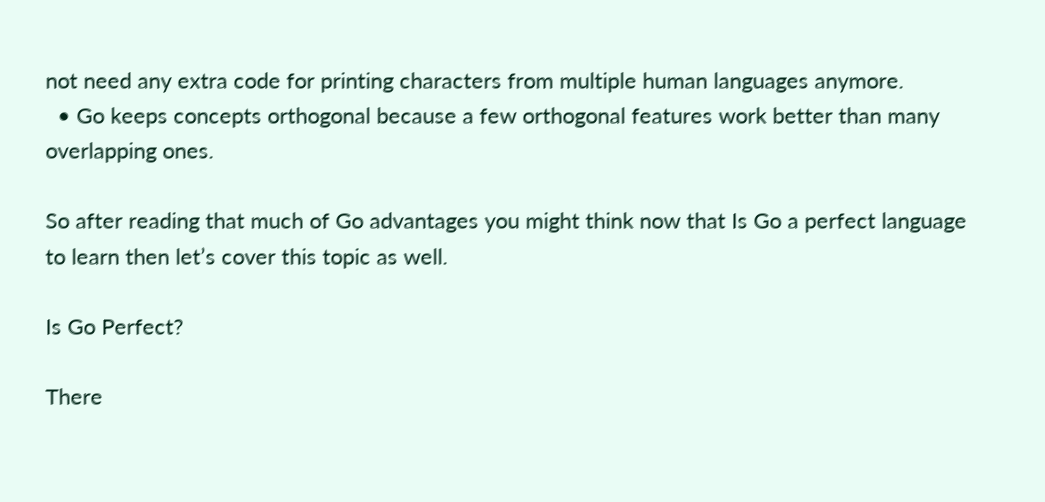not need any extra code for printing characters from multiple human languages anymore.
  • Go keeps concepts orthogonal because a few orthogonal features work better than many overlapping ones.

So after reading that much of Go advantages you might think now that Is Go a perfect language to learn then let’s cover this topic as well.

Is Go Perfect?

There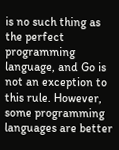is no such thing as the perfect programming language, and Go is not an exception to this rule. However, some programming languages are better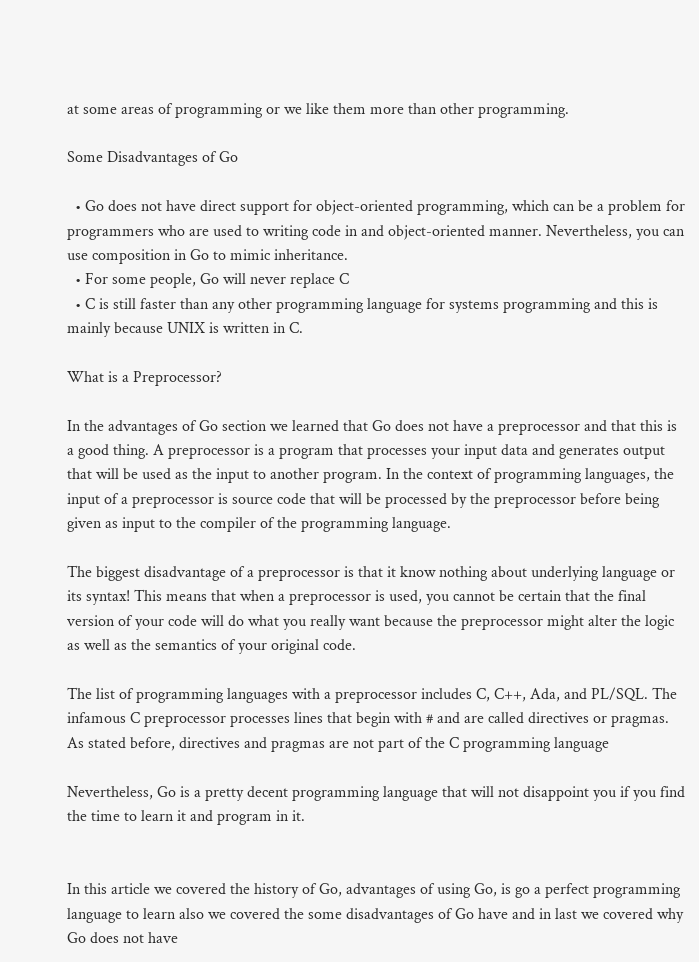at some areas of programming or we like them more than other programming.

Some Disadvantages of Go

  • Go does not have direct support for object-oriented programming, which can be a problem for programmers who are used to writing code in and object-oriented manner. Nevertheless, you can use composition in Go to mimic inheritance.
  • For some people, Go will never replace C
  • C is still faster than any other programming language for systems programming and this is mainly because UNIX is written in C.

What is a Preprocessor?

In the advantages of Go section we learned that Go does not have a preprocessor and that this is a good thing. A preprocessor is a program that processes your input data and generates output that will be used as the input to another program. In the context of programming languages, the input of a preprocessor is source code that will be processed by the preprocessor before being given as input to the compiler of the programming language.

The biggest disadvantage of a preprocessor is that it know nothing about underlying language or its syntax! This means that when a preprocessor is used, you cannot be certain that the final version of your code will do what you really want because the preprocessor might alter the logic as well as the semantics of your original code.

The list of programming languages with a preprocessor includes C, C++, Ada, and PL/SQL. The infamous C preprocessor processes lines that begin with # and are called directives or pragmas. As stated before, directives and pragmas are not part of the C programming language

Nevertheless, Go is a pretty decent programming language that will not disappoint you if you find the time to learn it and program in it.


In this article we covered the history of Go, advantages of using Go, is go a perfect programming language to learn also we covered the some disadvantages of Go have and in last we covered why Go does not have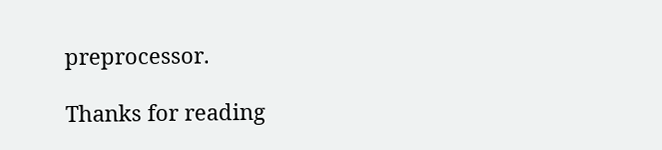preprocessor.

Thanks for reading